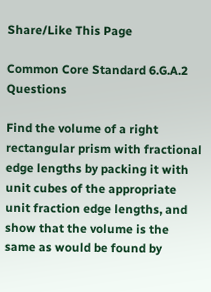Share/Like This Page

Common Core Standard 6.G.A.2 Questions

Find the volume of a right rectangular prism with fractional edge lengths by packing it with unit cubes of the appropriate unit fraction edge lengths, and show that the volume is the same as would be found by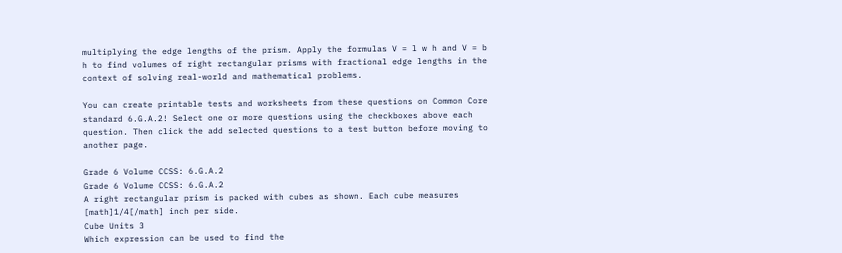multiplying the edge lengths of the prism. Apply the formulas V = l w h and V = b h to find volumes of right rectangular prisms with fractional edge lengths in the context of solving real-world and mathematical problems.

You can create printable tests and worksheets from these questions on Common Core standard 6.G.A.2! Select one or more questions using the checkboxes above each question. Then click the add selected questions to a test button before moving to another page.

Grade 6 Volume CCSS: 6.G.A.2
Grade 6 Volume CCSS: 6.G.A.2
A right rectangular prism is packed with cubes as shown. Each cube measures [math]1/4[/math] inch per side.
Cube Units 3
Which expression can be used to find the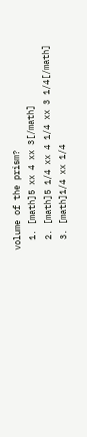volume of the prism?
  1. [math]5 xx 4 xx 3[/math]
  2. [math]5 1/4 xx 4 1/4 xx 3 1/4[/math]
  3. [math]1/4 xx 1/4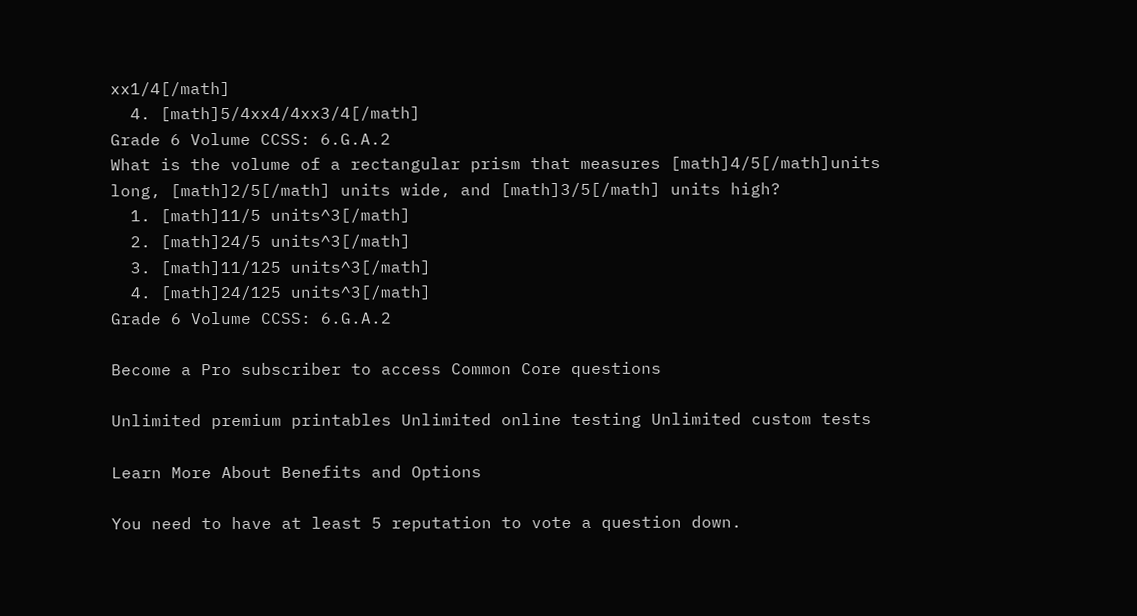xx1/4[/math]
  4. [math]5/4xx4/4xx3/4[/math]
Grade 6 Volume CCSS: 6.G.A.2
What is the volume of a rectangular prism that measures [math]4/5[/math]units long, [math]2/5[/math] units wide, and [math]3/5[/math] units high?
  1. [math]11/5 units^3[/math]
  2. [math]24/5 units^3[/math]
  3. [math]11/125 units^3[/math]
  4. [math]24/125 units^3[/math]
Grade 6 Volume CCSS: 6.G.A.2

Become a Pro subscriber to access Common Core questions

Unlimited premium printables Unlimited online testing Unlimited custom tests

Learn More About Benefits and Options

You need to have at least 5 reputation to vote a question down.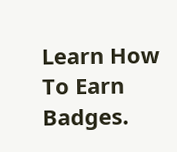Learn How To Earn Badges.